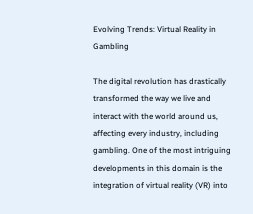Evolving Trends: Virtual Reality in Gambling

The digital revolution has drastically transformed the way we live and interact with the world around us, affecting every industry, including gambling. One of the most intriguing developments in this domain is the integration of virtual reality (VR) into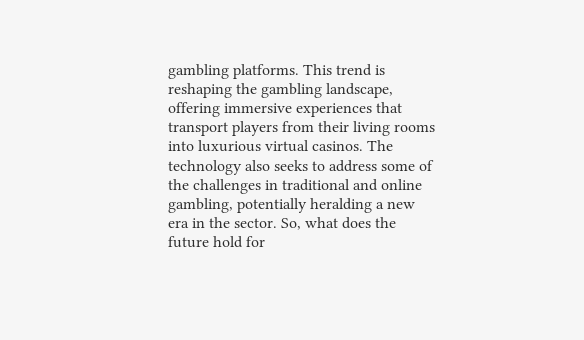gambling platforms. This trend is reshaping the gambling landscape, offering immersive experiences that transport players from their living rooms into luxurious virtual casinos. The technology also seeks to address some of the challenges in traditional and online gambling, potentially heralding a new era in the sector. So, what does the future hold for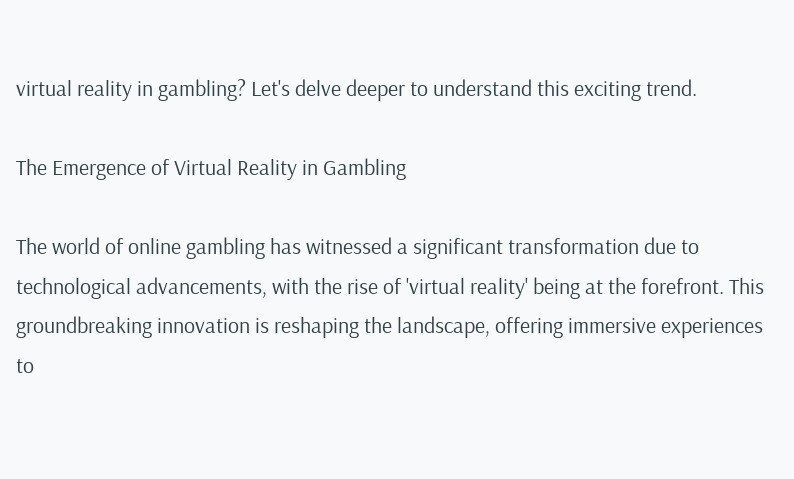virtual reality in gambling? Let's delve deeper to understand this exciting trend.

The Emergence of Virtual Reality in Gambling

The world of online gambling has witnessed a significant transformation due to technological advancements, with the rise of 'virtual reality' being at the forefront. This groundbreaking innovation is reshaping the landscape, offering immersive experiences to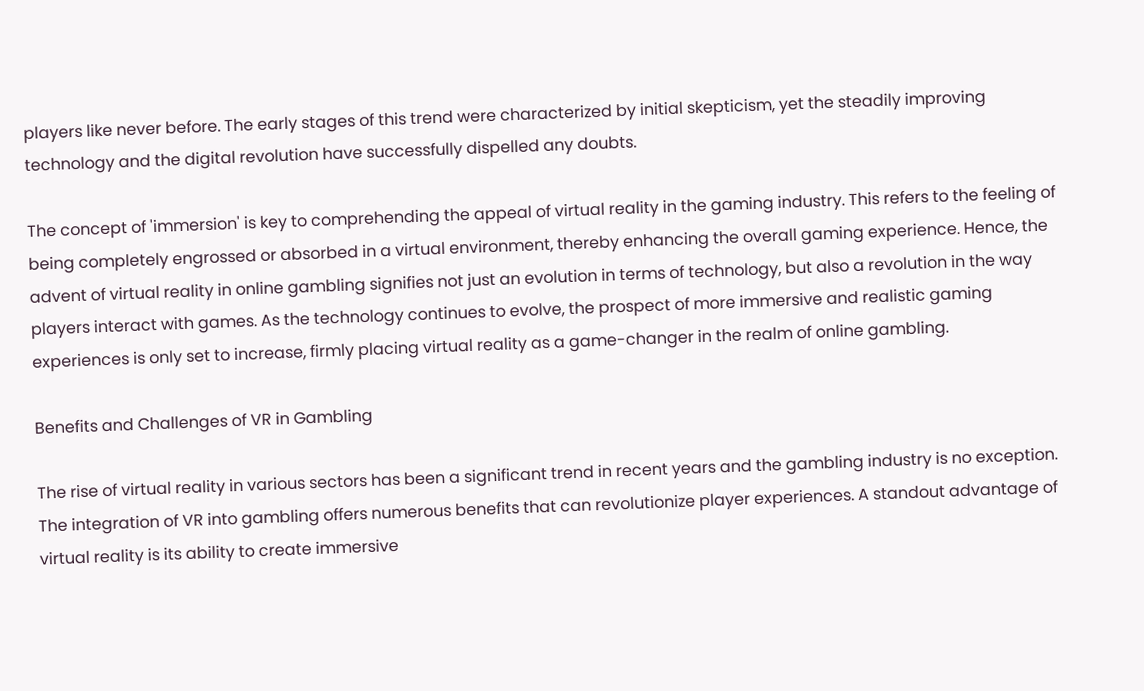players like never before. The early stages of this trend were characterized by initial skepticism, yet the steadily improving technology and the digital revolution have successfully dispelled any doubts.

The concept of 'immersion' is key to comprehending the appeal of virtual reality in the gaming industry. This refers to the feeling of being completely engrossed or absorbed in a virtual environment, thereby enhancing the overall gaming experience. Hence, the advent of virtual reality in online gambling signifies not just an evolution in terms of technology, but also a revolution in the way players interact with games. As the technology continues to evolve, the prospect of more immersive and realistic gaming experiences is only set to increase, firmly placing virtual reality as a game-changer in the realm of online gambling.

Benefits and Challenges of VR in Gambling

The rise of virtual reality in various sectors has been a significant trend in recent years and the gambling industry is no exception. The integration of VR into gambling offers numerous benefits that can revolutionize player experiences. A standout advantage of virtual reality is its ability to create immersive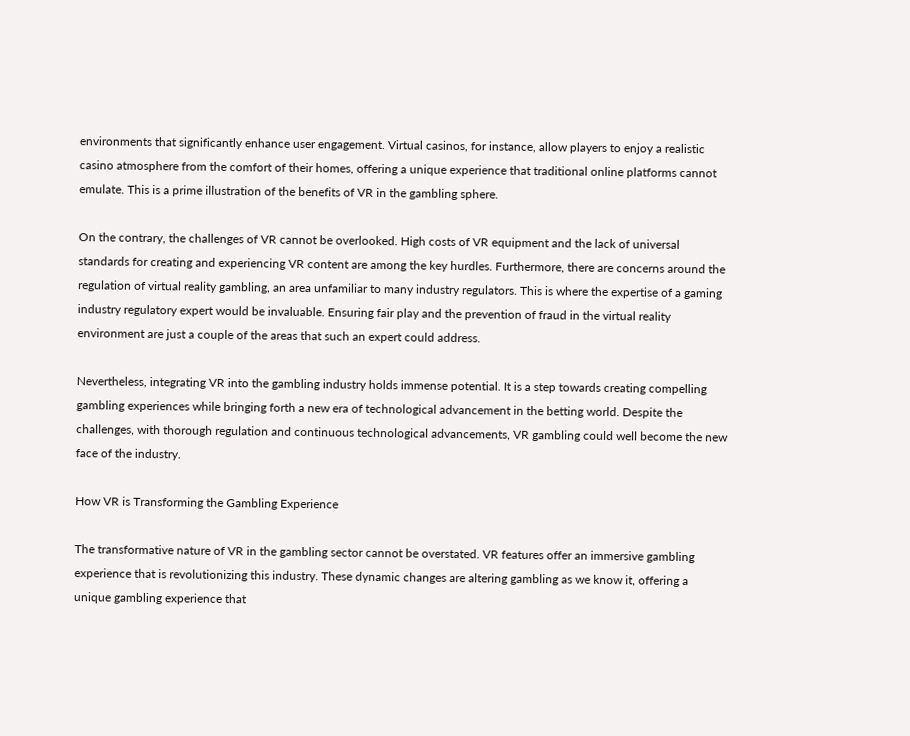environments that significantly enhance user engagement. Virtual casinos, for instance, allow players to enjoy a realistic casino atmosphere from the comfort of their homes, offering a unique experience that traditional online platforms cannot emulate. This is a prime illustration of the benefits of VR in the gambling sphere.

On the contrary, the challenges of VR cannot be overlooked. High costs of VR equipment and the lack of universal standards for creating and experiencing VR content are among the key hurdles. Furthermore, there are concerns around the regulation of virtual reality gambling, an area unfamiliar to many industry regulators. This is where the expertise of a gaming industry regulatory expert would be invaluable. Ensuring fair play and the prevention of fraud in the virtual reality environment are just a couple of the areas that such an expert could address.

Nevertheless, integrating VR into the gambling industry holds immense potential. It is a step towards creating compelling gambling experiences while bringing forth a new era of technological advancement in the betting world. Despite the challenges, with thorough regulation and continuous technological advancements, VR gambling could well become the new face of the industry.

How VR is Transforming the Gambling Experience

The transformative nature of VR in the gambling sector cannot be overstated. VR features offer an immersive gambling experience that is revolutionizing this industry. These dynamic changes are altering gambling as we know it, offering a unique gambling experience that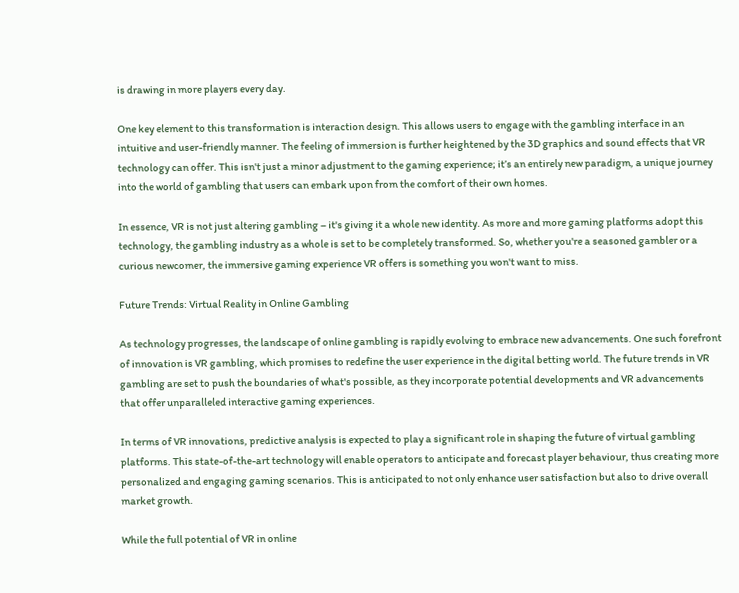is drawing in more players every day.

One key element to this transformation is interaction design. This allows users to engage with the gambling interface in an intuitive and user-friendly manner. The feeling of immersion is further heightened by the 3D graphics and sound effects that VR technology can offer. This isn't just a minor adjustment to the gaming experience; it’s an entirely new paradigm, a unique journey into the world of gambling that users can embark upon from the comfort of their own homes.

In essence, VR is not just altering gambling – it's giving it a whole new identity. As more and more gaming platforms adopt this technology, the gambling industry as a whole is set to be completely transformed. So, whether you're a seasoned gambler or a curious newcomer, the immersive gaming experience VR offers is something you won't want to miss.

Future Trends: Virtual Reality in Online Gambling

As technology progresses, the landscape of online gambling is rapidly evolving to embrace new advancements. One such forefront of innovation is VR gambling, which promises to redefine the user experience in the digital betting world. The future trends in VR gambling are set to push the boundaries of what's possible, as they incorporate potential developments and VR advancements that offer unparalleled interactive gaming experiences.

In terms of VR innovations, predictive analysis is expected to play a significant role in shaping the future of virtual gambling platforms. This state-of-the-art technology will enable operators to anticipate and forecast player behaviour, thus creating more personalized and engaging gaming scenarios. This is anticipated to not only enhance user satisfaction but also to drive overall market growth.

While the full potential of VR in online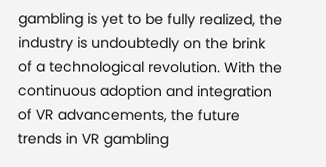gambling is yet to be fully realized, the industry is undoubtedly on the brink of a technological revolution. With the continuous adoption and integration of VR advancements, the future trends in VR gambling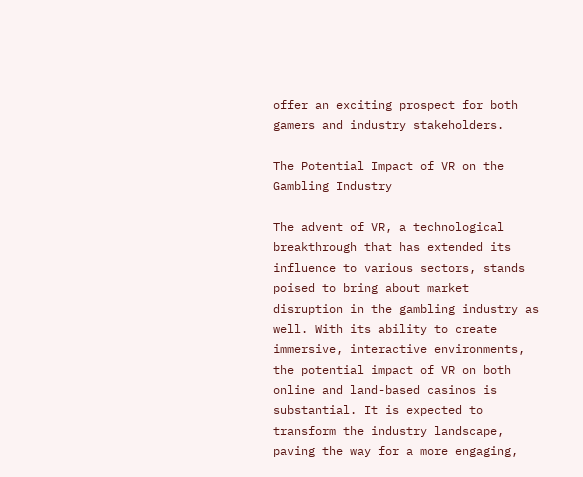offer an exciting prospect for both gamers and industry stakeholders.

The Potential Impact of VR on the Gambling Industry

The advent of VR, a technological breakthrough that has extended its influence to various sectors, stands poised to bring about market disruption in the gambling industry as well. With its ability to create immersive, interactive environments, the potential impact of VR on both online and land-based casinos is substantial. It is expected to transform the industry landscape, paving the way for a more engaging,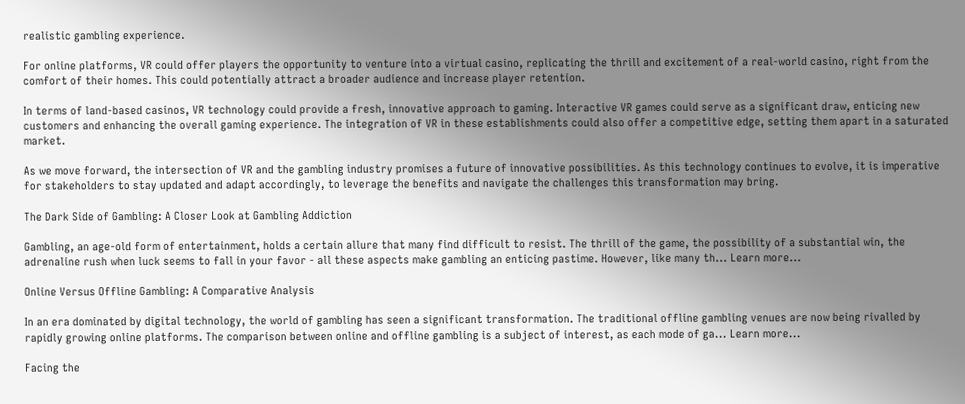realistic gambling experience.

For online platforms, VR could offer players the opportunity to venture into a virtual casino, replicating the thrill and excitement of a real-world casino, right from the comfort of their homes. This could potentially attract a broader audience and increase player retention.

In terms of land-based casinos, VR technology could provide a fresh, innovative approach to gaming. Interactive VR games could serve as a significant draw, enticing new customers and enhancing the overall gaming experience. The integration of VR in these establishments could also offer a competitive edge, setting them apart in a saturated market.

As we move forward, the intersection of VR and the gambling industry promises a future of innovative possibilities. As this technology continues to evolve, it is imperative for stakeholders to stay updated and adapt accordingly, to leverage the benefits and navigate the challenges this transformation may bring.

The Dark Side of Gambling: A Closer Look at Gambling Addiction

Gambling, an age-old form of entertainment, holds a certain allure that many find difficult to resist. The thrill of the game, the possibility of a substantial win, the adrenaline rush when luck seems to fall in your favor - all these aspects make gambling an enticing pastime. However, like many th... Learn more...

Online Versus Offline Gambling: A Comparative Analysis

In an era dominated by digital technology, the world of gambling has seen a significant transformation. The traditional offline gambling venues are now being rivalled by rapidly growing online platforms. The comparison between online and offline gambling is a subject of interest, as each mode of ga... Learn more...

Facing the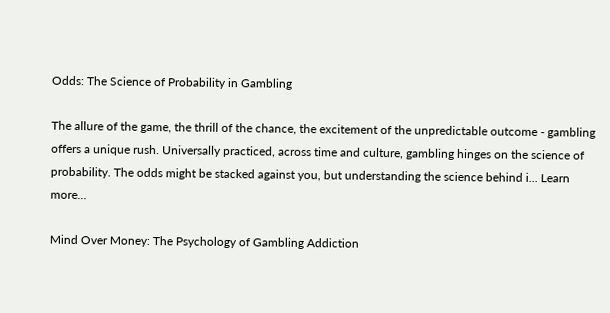Odds: The Science of Probability in Gambling

The allure of the game, the thrill of the chance, the excitement of the unpredictable outcome - gambling offers a unique rush. Universally practiced, across time and culture, gambling hinges on the science of probability. The odds might be stacked against you, but understanding the science behind i... Learn more...

Mind Over Money: The Psychology of Gambling Addiction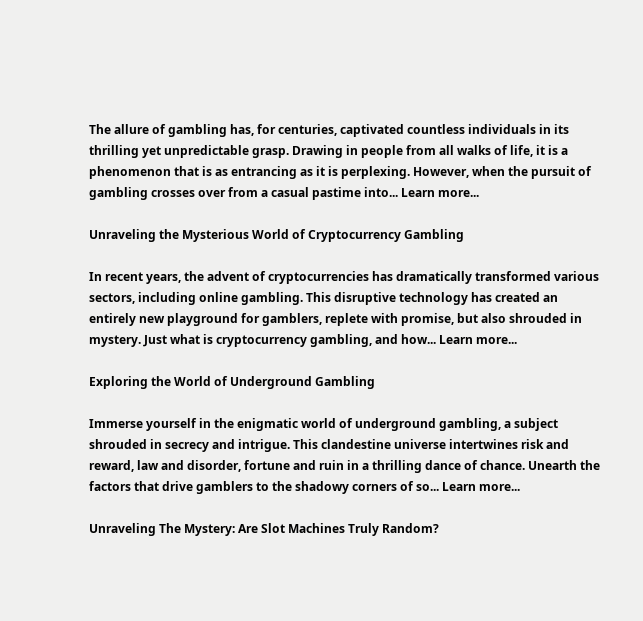The allure of gambling has, for centuries, captivated countless individuals in its thrilling yet unpredictable grasp. Drawing in people from all walks of life, it is a phenomenon that is as entrancing as it is perplexing. However, when the pursuit of gambling crosses over from a casual pastime into... Learn more...

Unraveling the Mysterious World of Cryptocurrency Gambling

In recent years, the advent of cryptocurrencies has dramatically transformed various sectors, including online gambling. This disruptive technology has created an entirely new playground for gamblers, replete with promise, but also shrouded in mystery. Just what is cryptocurrency gambling, and how... Learn more...

Exploring the World of Underground Gambling

Immerse yourself in the enigmatic world of underground gambling, a subject shrouded in secrecy and intrigue. This clandestine universe intertwines risk and reward, law and disorder, fortune and ruin in a thrilling dance of chance. Unearth the factors that drive gamblers to the shadowy corners of so... Learn more...

Unraveling The Mystery: Are Slot Machines Truly Random?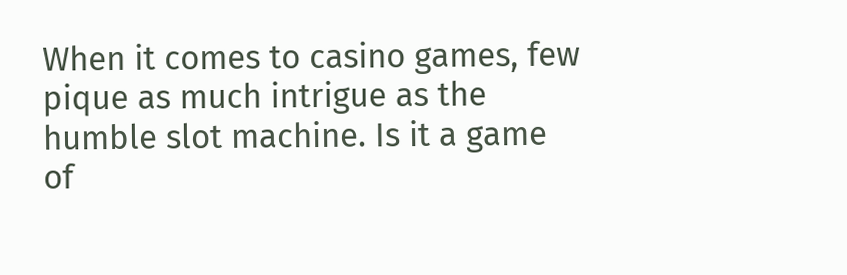When it comes to casino games, few pique as much intrigue as the humble slot machine. Is it a game of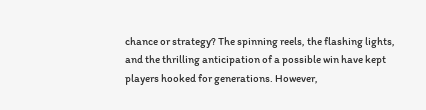chance or strategy? The spinning reels, the flashing lights, and the thrilling anticipation of a possible win have kept players hooked for generations. However,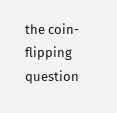the coin-flipping question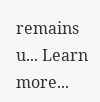remains u... Learn more...